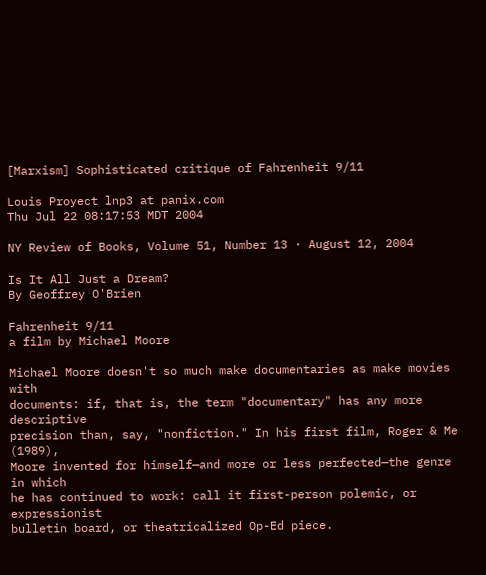[Marxism] Sophisticated critique of Fahrenheit 9/11

Louis Proyect lnp3 at panix.com
Thu Jul 22 08:17:53 MDT 2004

NY Review of Books, Volume 51, Number 13 · August 12, 2004

Is It All Just a Dream?
By Geoffrey O'Brien

Fahrenheit 9/11
a film by Michael Moore

Michael Moore doesn't so much make documentaries as make movies with
documents: if, that is, the term "documentary" has any more descriptive
precision than, say, "nonfiction." In his first film, Roger & Me (1989),
Moore invented for himself—and more or less perfected—the genre in which
he has continued to work: call it first-person polemic, or expressionist
bulletin board, or theatricalized Op-Ed piece.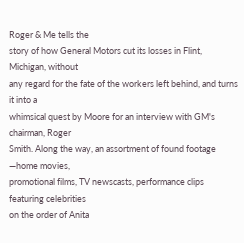Roger & Me tells the
story of how General Motors cut its losses in Flint, Michigan, without
any regard for the fate of the workers left behind, and turns it into a
whimsical quest by Moore for an interview with GM's chairman, Roger
Smith. Along the way, an assortment of found footage —home movies,
promotional films, TV newscasts, performance clips featuring celebrities
on the order of Anita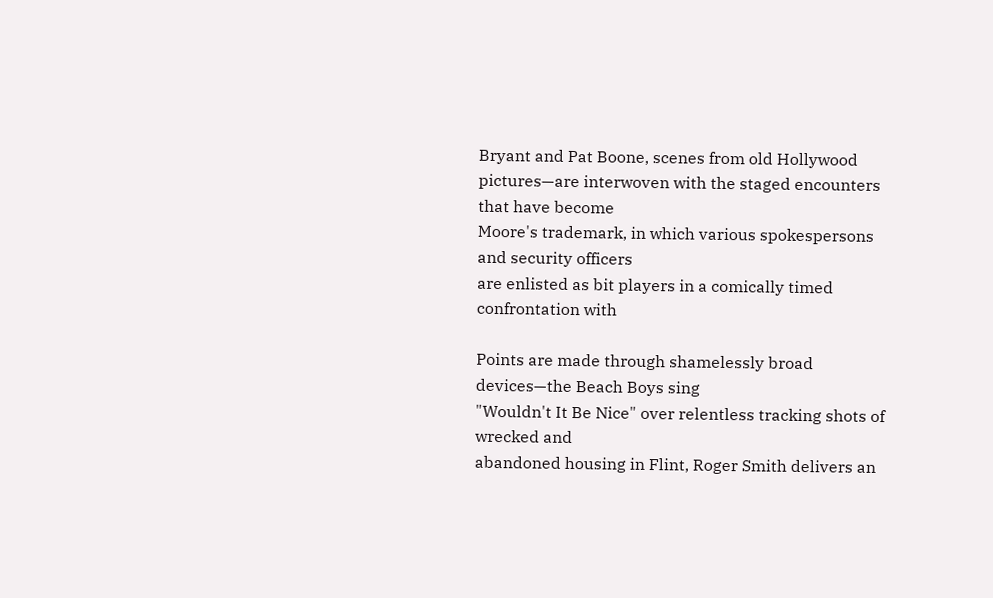Bryant and Pat Boone, scenes from old Hollywood
pictures—are interwoven with the staged encounters that have become
Moore's trademark, in which various spokespersons and security officers
are enlisted as bit players in a comically timed confrontation with

Points are made through shamelessly broad devices—the Beach Boys sing
"Wouldn't It Be Nice" over relentless tracking shots of wrecked and
abandoned housing in Flint, Roger Smith delivers an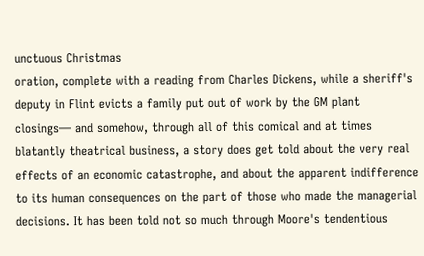unctuous Christmas
oration, complete with a reading from Charles Dickens, while a sheriff's
deputy in Flint evicts a family put out of work by the GM plant
closings— and somehow, through all of this comical and at times
blatantly theatrical business, a story does get told about the very real
effects of an economic catastrophe, and about the apparent indifference
to its human consequences on the part of those who made the managerial
decisions. It has been told not so much through Moore's tendentious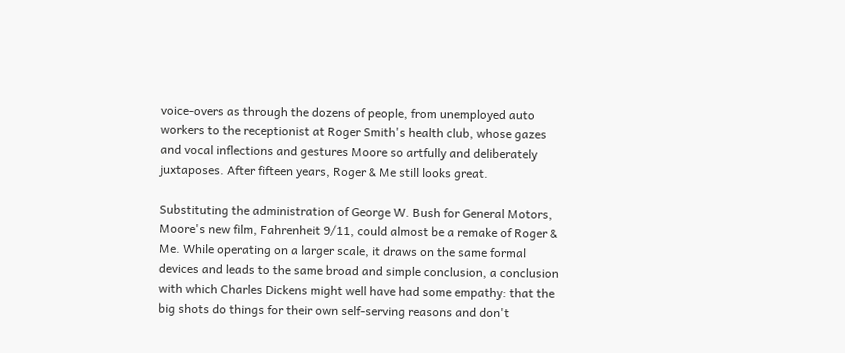voice-overs as through the dozens of people, from unemployed auto
workers to the receptionist at Roger Smith's health club, whose gazes
and vocal inflections and gestures Moore so artfully and deliberately
juxtaposes. After fifteen years, Roger & Me still looks great.

Substituting the administration of George W. Bush for General Motors,
Moore's new film, Fahrenheit 9/11, could almost be a remake of Roger &
Me. While operating on a larger scale, it draws on the same formal
devices and leads to the same broad and simple conclusion, a conclusion
with which Charles Dickens might well have had some empathy: that the
big shots do things for their own self-serving reasons and don't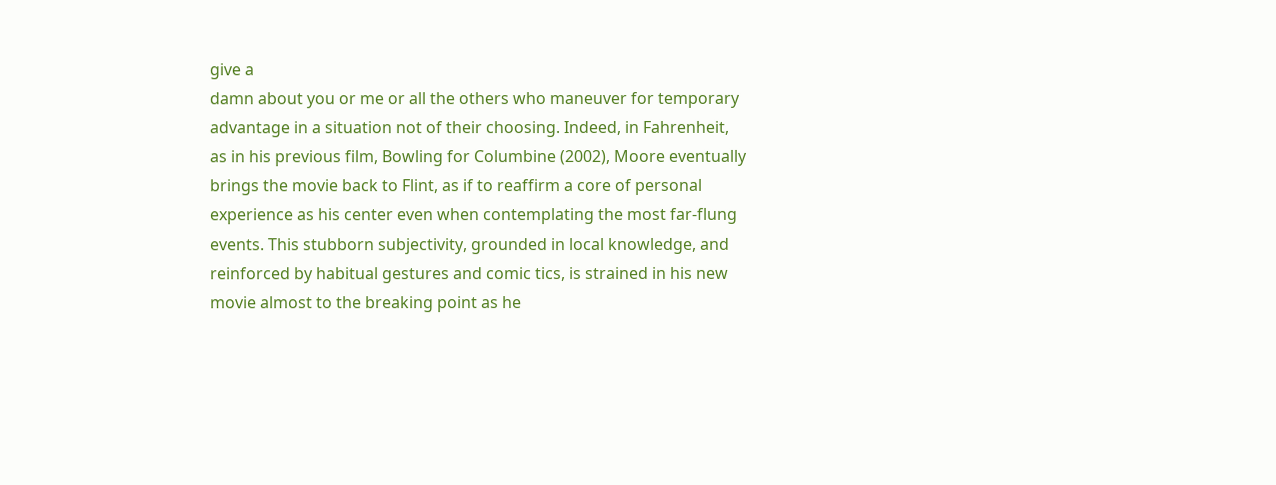give a
damn about you or me or all the others who maneuver for temporary
advantage in a situation not of their choosing. Indeed, in Fahrenheit,
as in his previous film, Bowling for Columbine (2002), Moore eventually
brings the movie back to Flint, as if to reaffirm a core of personal
experience as his center even when contemplating the most far-flung
events. This stubborn subjectivity, grounded in local knowledge, and
reinforced by habitual gestures and comic tics, is strained in his new
movie almost to the breaking point as he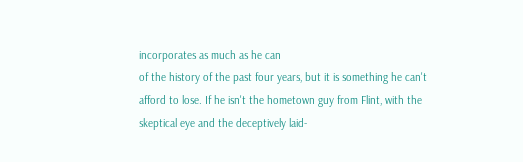incorporates as much as he can
of the history of the past four years, but it is something he can't
afford to lose. If he isn't the hometown guy from Flint, with the
skeptical eye and the deceptively laid-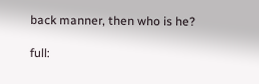back manner, then who is he?

full: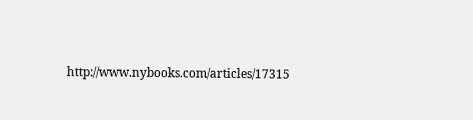http://www.nybooks.com/articles/17315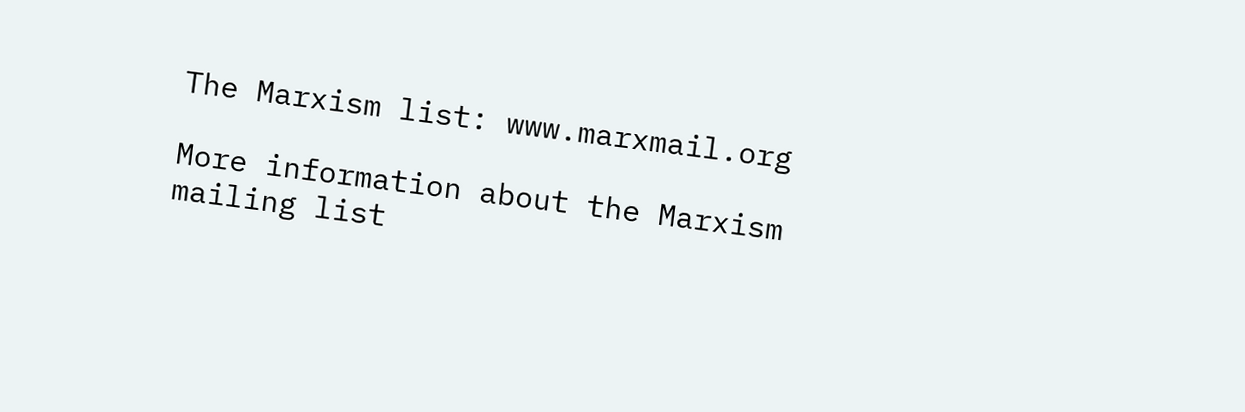The Marxism list: www.marxmail.org

More information about the Marxism mailing list